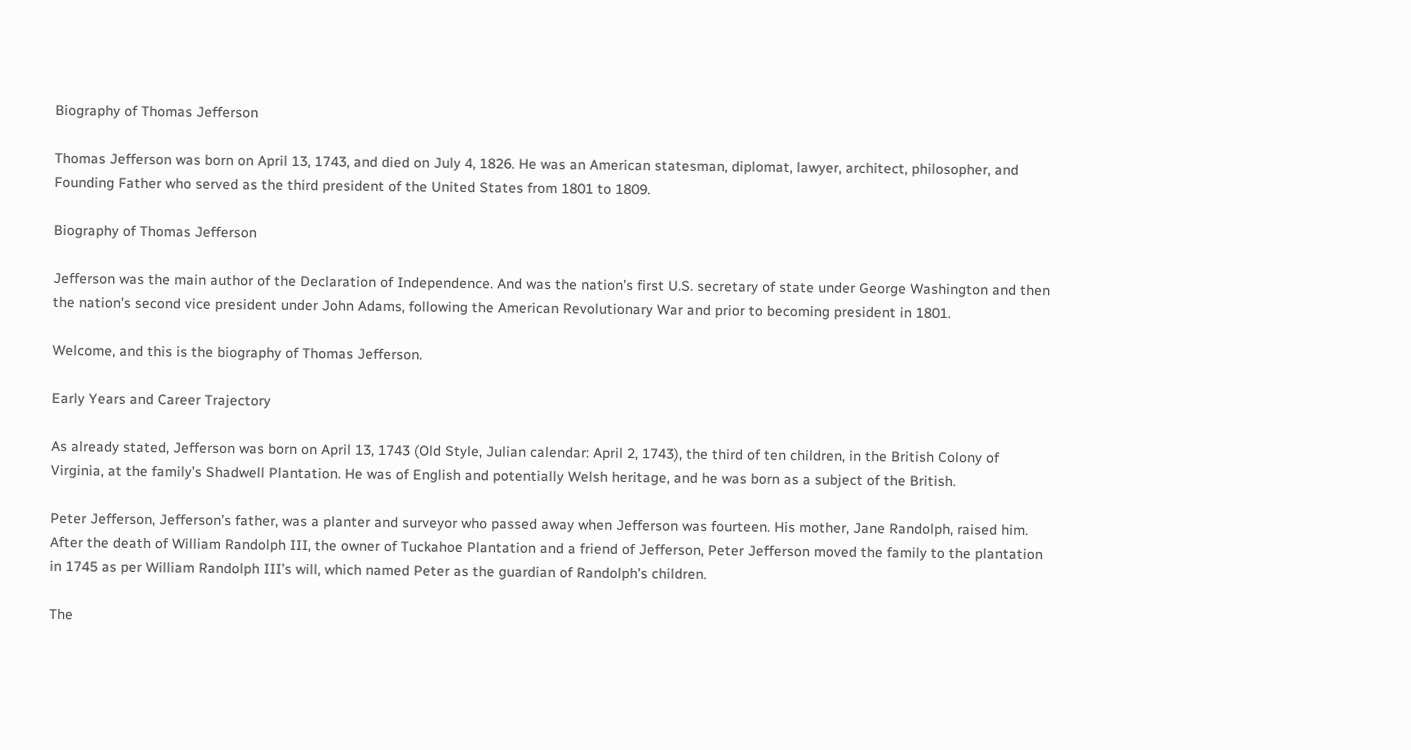Biography of Thomas Jefferson

Thomas Jefferson was born on April 13, 1743, and died on July 4, 1826. He was an American statesman, diplomat, lawyer, architect, philosopher, and Founding Father who served as the third president of the United States from 1801 to 1809.

Biography of Thomas Jefferson

Jefferson was the main author of the Declaration of Independence. And was the nation’s first U.S. secretary of state under George Washington and then the nation’s second vice president under John Adams, following the American Revolutionary War and prior to becoming president in 1801.

Welcome, and this is the biography of Thomas Jefferson.

Early Years and Career Trajectory

As already stated, Jefferson was born on April 13, 1743 (Old Style, Julian calendar: April 2, 1743), the third of ten children, in the British Colony of Virginia, at the family’s Shadwell Plantation. He was of English and potentially Welsh heritage, and he was born as a subject of the British.

Peter Jefferson, Jefferson’s father, was a planter and surveyor who passed away when Jefferson was fourteen. His mother, Jane Randolph, raised him. After the death of William Randolph III, the owner of Tuckahoe Plantation and a friend of Jefferson, Peter Jefferson moved the family to the plantation in 1745 as per William Randolph III’s will, which named Peter as the guardian of Randolph’s children.

The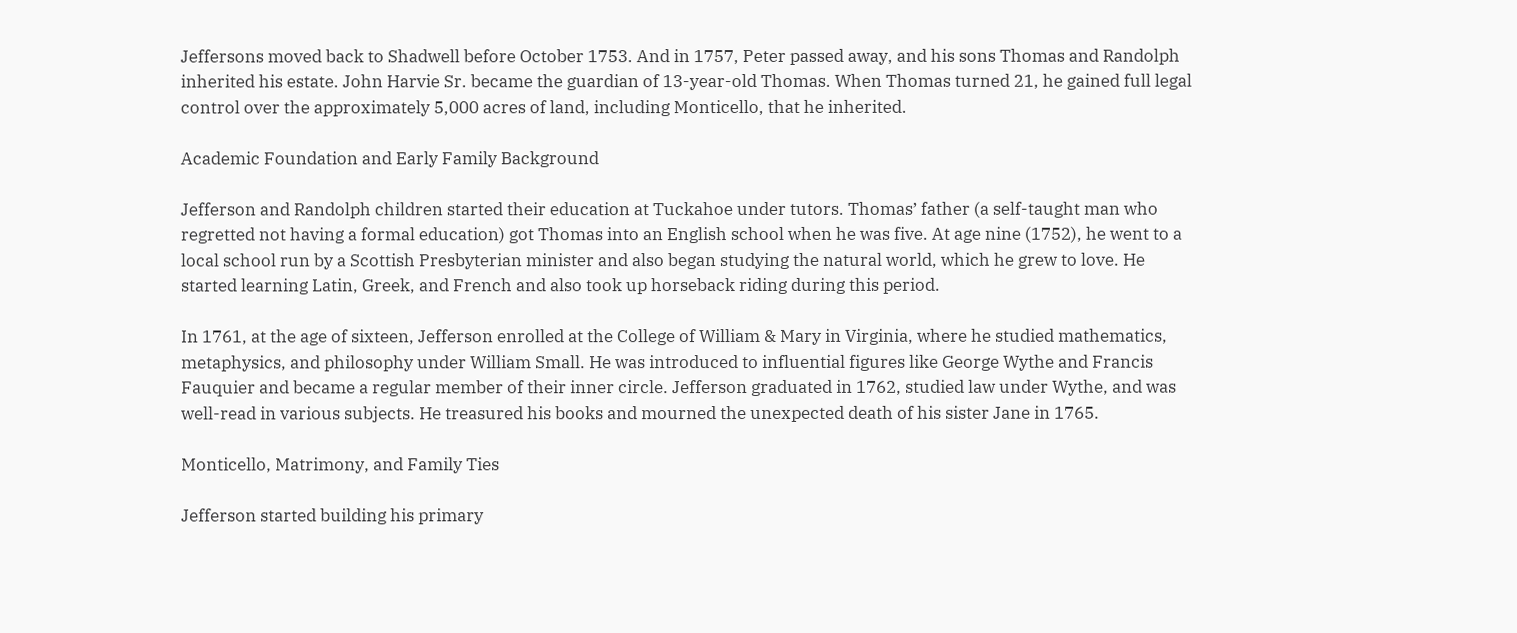Jeffersons moved back to Shadwell before October 1753. And in 1757, Peter passed away, and his sons Thomas and Randolph inherited his estate. John Harvie Sr. became the guardian of 13-year-old Thomas. When Thomas turned 21, he gained full legal control over the approximately 5,000 acres of land, including Monticello, that he inherited.

Academic Foundation and Early Family Background

Jefferson and Randolph children started their education at Tuckahoe under tutors. Thomas’ father (a self-taught man who regretted not having a formal education) got Thomas into an English school when he was five. At age nine (1752), he went to a local school run by a Scottish Presbyterian minister and also began studying the natural world, which he grew to love. He started learning Latin, Greek, and French and also took up horseback riding during this period.

In 1761, at the age of sixteen, Jefferson enrolled at the College of William & Mary in Virginia, where he studied mathematics, metaphysics, and philosophy under William Small. He was introduced to influential figures like George Wythe and Francis Fauquier and became a regular member of their inner circle. Jefferson graduated in 1762, studied law under Wythe, and was well-read in various subjects. He treasured his books and mourned the unexpected death of his sister Jane in 1765.

Monticello, Matrimony, and Family Ties

Jefferson started building his primary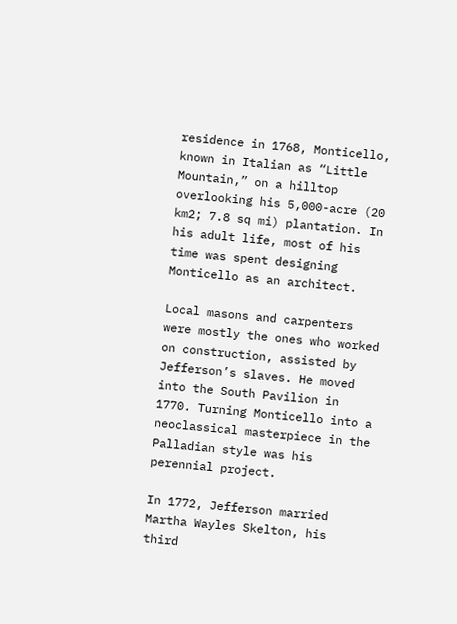residence in 1768, Monticello, known in Italian as “Little Mountain,” on a hilltop overlooking his 5,000-acre (20 km2; 7.8 sq mi) plantation. In his adult life, most of his time was spent designing Monticello as an architect.

Local masons and carpenters were mostly the ones who worked on construction, assisted by Jefferson’s slaves. He moved into the South Pavilion in 1770. Turning Monticello into a neoclassical masterpiece in the Palladian style was his perennial project.

In 1772, Jefferson married Martha Wayles Skelton, his third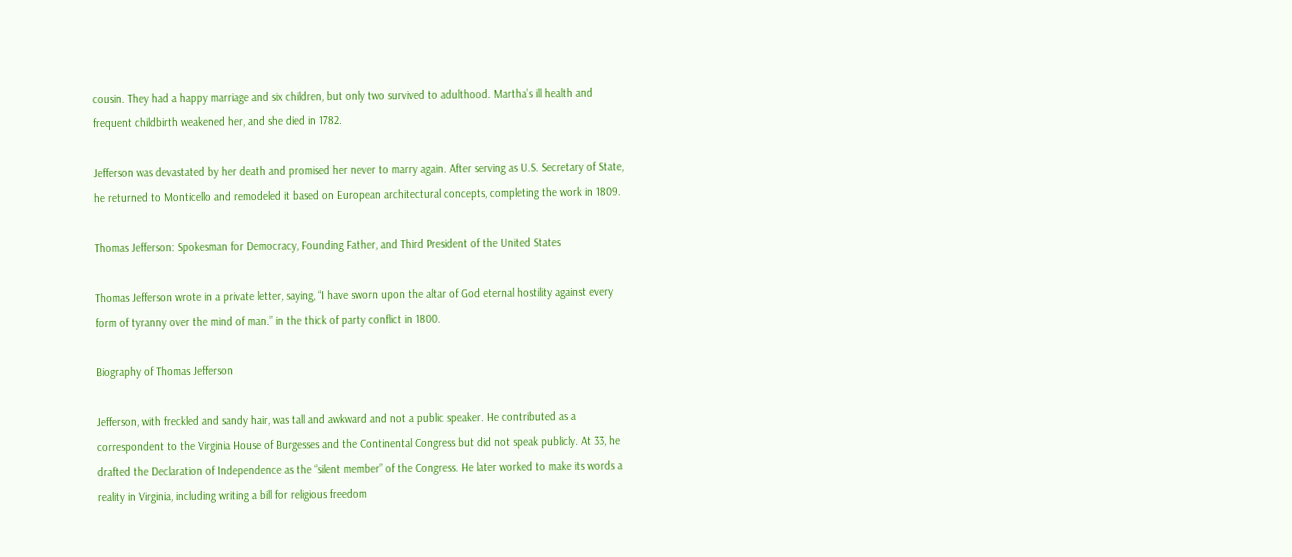cousin. They had a happy marriage and six children, but only two survived to adulthood. Martha’s ill health and frequent childbirth weakened her, and she died in 1782.

Jefferson was devastated by her death and promised her never to marry again. After serving as U.S. Secretary of State, he returned to Monticello and remodeled it based on European architectural concepts, completing the work in 1809.

Thomas Jefferson: Spokesman for Democracy, Founding Father, and Third President of the United States

Thomas Jefferson wrote in a private letter, saying, “I have sworn upon the altar of God eternal hostility against every form of tyranny over the mind of man.” in the thick of party conflict in 1800.

Biography of Thomas Jefferson

Jefferson, with freckled and sandy hair, was tall and awkward and not a public speaker. He contributed as a correspondent to the Virginia House of Burgesses and the Continental Congress but did not speak publicly. At 33, he drafted the Declaration of Independence as the “silent member” of the Congress. He later worked to make its words a reality in Virginia, including writing a bill for religious freedom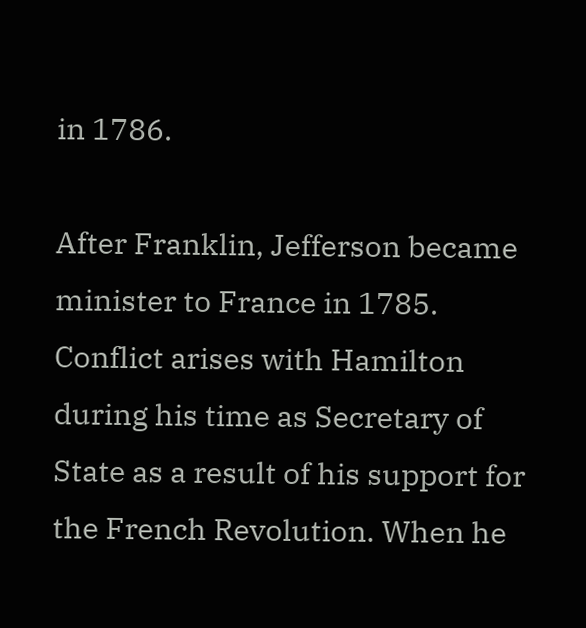in 1786.

After Franklin, Jefferson became minister to France in 1785. Conflict arises with Hamilton during his time as Secretary of State as a result of his support for the French Revolution. When he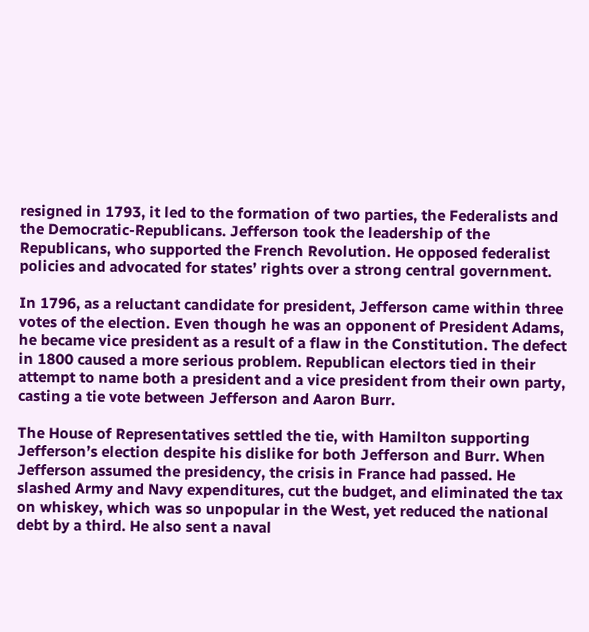resigned in 1793, it led to the formation of two parties, the Federalists and the Democratic-Republicans. Jefferson took the leadership of the Republicans, who supported the French Revolution. He opposed federalist policies and advocated for states’ rights over a strong central government.

In 1796, as a reluctant candidate for president, Jefferson came within three votes of the election. Even though he was an opponent of President Adams, he became vice president as a result of a flaw in the Constitution. The defect in 1800 caused a more serious problem. Republican electors tied in their attempt to name both a president and a vice president from their own party, casting a tie vote between Jefferson and Aaron Burr.

The House of Representatives settled the tie, with Hamilton supporting Jefferson’s election despite his dislike for both Jefferson and Burr. When Jefferson assumed the presidency, the crisis in France had passed. He slashed Army and Navy expenditures, cut the budget, and eliminated the tax on whiskey, which was so unpopular in the West, yet reduced the national debt by a third. He also sent a naval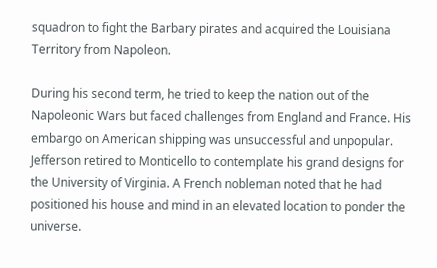squadron to fight the Barbary pirates and acquired the Louisiana Territory from Napoleon.

During his second term, he tried to keep the nation out of the Napoleonic Wars but faced challenges from England and France. His embargo on American shipping was unsuccessful and unpopular. Jefferson retired to Monticello to contemplate his grand designs for the University of Virginia. A French nobleman noted that he had positioned his house and mind in an elevated location to ponder the universe.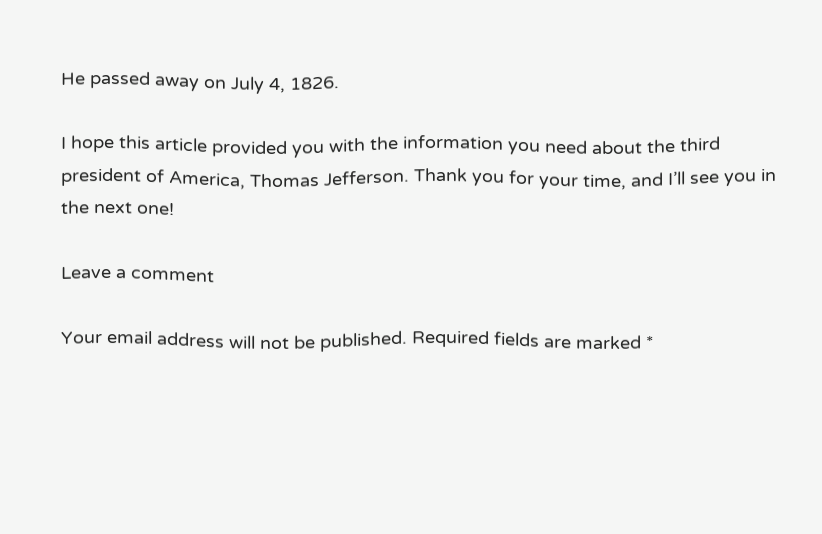He passed away on July 4, 1826.

I hope this article provided you with the information you need about the third president of America, Thomas Jefferson. Thank you for your time, and I’ll see you in the next one!

Leave a comment

Your email address will not be published. Required fields are marked *